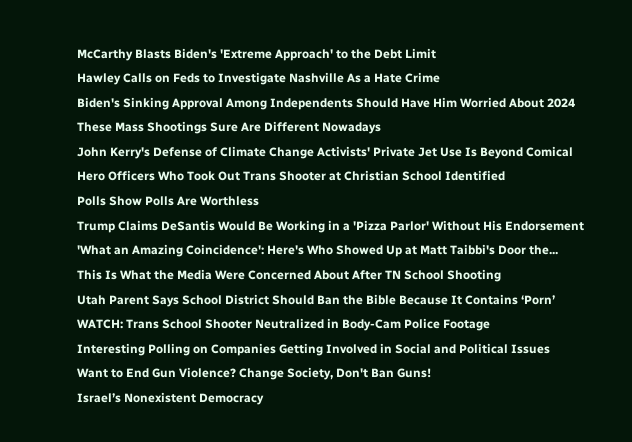McCarthy Blasts Biden's 'Extreme Approach' to the Debt Limit
Hawley Calls on Feds to Investigate Nashville As a Hate Crime
Biden's Sinking Approval Among Independents Should Have Him Worried About 2024
These Mass Shootings Sure Are Different Nowadays
John Kerry's Defense of Climate Change Activists' Private Jet Use Is Beyond Comical
Hero Officers Who Took Out Trans Shooter at Christian School Identified
Polls Show Polls Are Worthless
Trump Claims DeSantis Would Be Working in a 'Pizza Parlor' Without His Endorsement
'What an Amazing Coincidence': Here's Who Showed Up at Matt Taibbi's Door the...
This Is What the Media Were Concerned About After TN School Shooting
Utah Parent Says School District Should Ban the Bible Because It Contains ‘Porn’
WATCH: Trans School Shooter Neutralized in Body-Cam Police Footage
Interesting Polling on Companies Getting Involved in Social and Political Issues
Want to End Gun Violence? Change Society, Don't Ban Guns!
Israel’s Nonexistent Democracy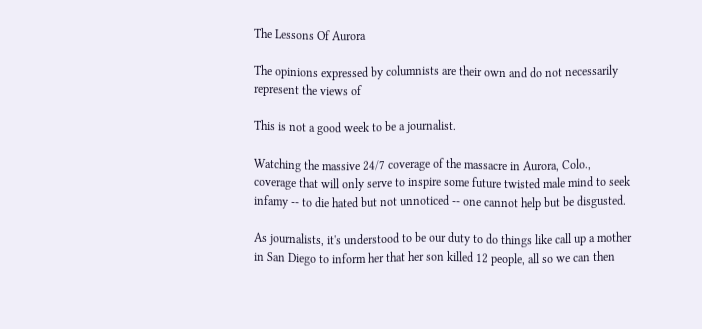The Lessons Of Aurora

The opinions expressed by columnists are their own and do not necessarily represent the views of

This is not a good week to be a journalist.

Watching the massive 24/7 coverage of the massacre in Aurora, Colo., coverage that will only serve to inspire some future twisted male mind to seek infamy -- to die hated but not unnoticed -- one cannot help but be disgusted.

As journalists, it's understood to be our duty to do things like call up a mother in San Diego to inform her that her son killed 12 people, all so we can then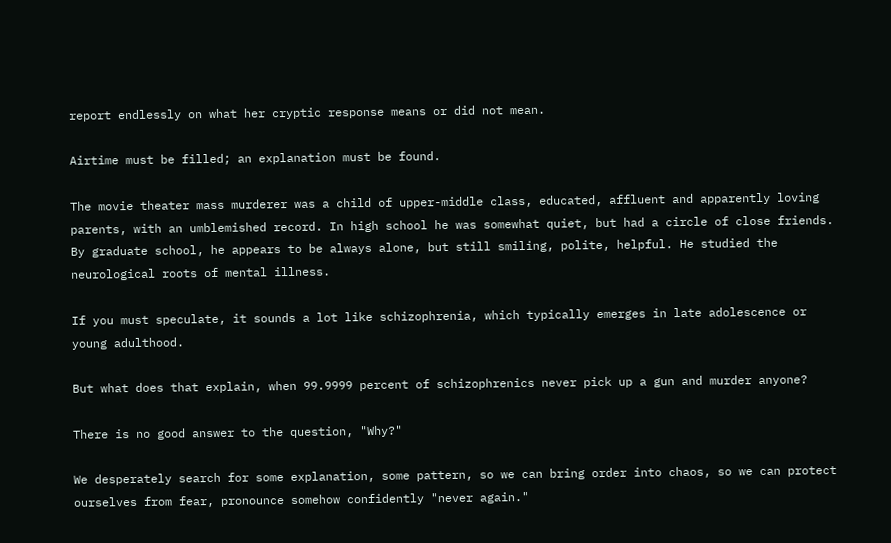report endlessly on what her cryptic response means or did not mean.

Airtime must be filled; an explanation must be found.

The movie theater mass murderer was a child of upper-middle class, educated, affluent and apparently loving parents, with an umblemished record. In high school he was somewhat quiet, but had a circle of close friends. By graduate school, he appears to be always alone, but still smiling, polite, helpful. He studied the neurological roots of mental illness.

If you must speculate, it sounds a lot like schizophrenia, which typically emerges in late adolescence or young adulthood.

But what does that explain, when 99.9999 percent of schizophrenics never pick up a gun and murder anyone?

There is no good answer to the question, "Why?"

We desperately search for some explanation, some pattern, so we can bring order into chaos, so we can protect ourselves from fear, pronounce somehow confidently "never again."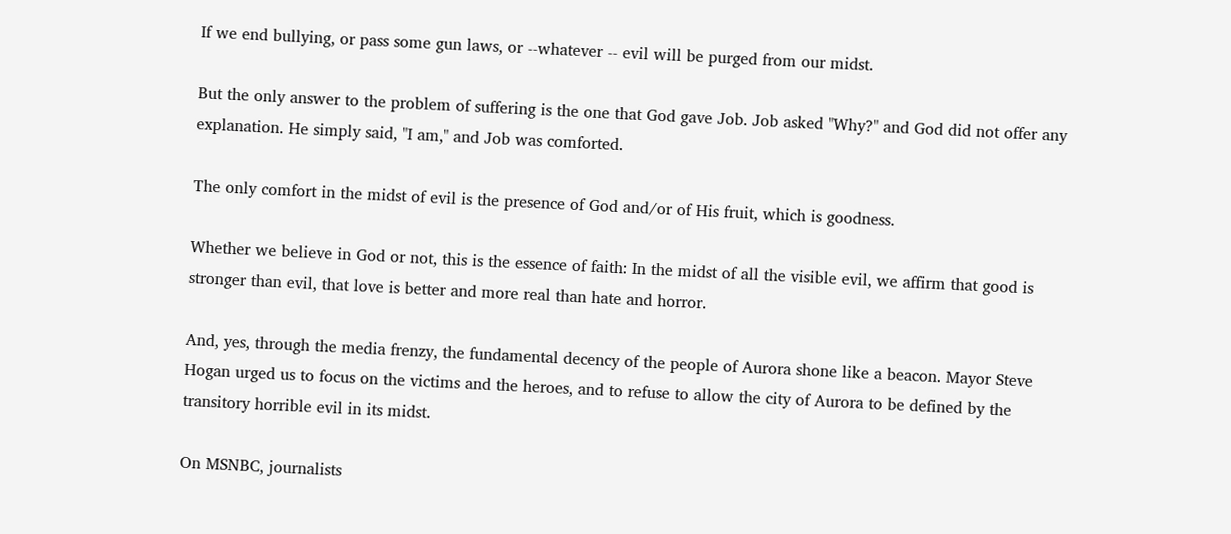If we end bullying, or pass some gun laws, or --whatever -- evil will be purged from our midst.

But the only answer to the problem of suffering is the one that God gave Job. Job asked "Why?" and God did not offer any explanation. He simply said, "I am," and Job was comforted.

The only comfort in the midst of evil is the presence of God and/or of His fruit, which is goodness.

Whether we believe in God or not, this is the essence of faith: In the midst of all the visible evil, we affirm that good is stronger than evil, that love is better and more real than hate and horror.

And, yes, through the media frenzy, the fundamental decency of the people of Aurora shone like a beacon. Mayor Steve Hogan urged us to focus on the victims and the heroes, and to refuse to allow the city of Aurora to be defined by the transitory horrible evil in its midst.

On MSNBC, journalists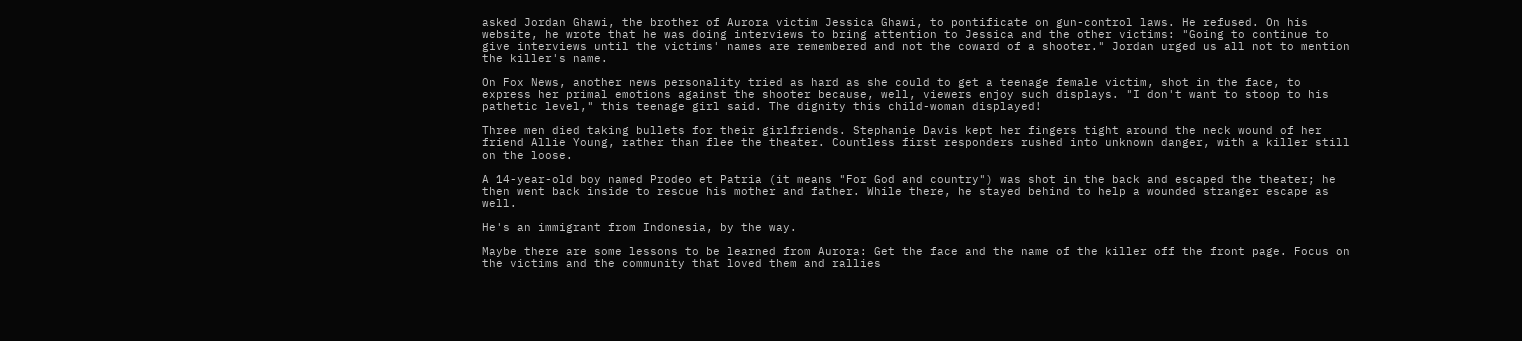asked Jordan Ghawi, the brother of Aurora victim Jessica Ghawi, to pontificate on gun-control laws. He refused. On his website, he wrote that he was doing interviews to bring attention to Jessica and the other victims: "Going to continue to give interviews until the victims' names are remembered and not the coward of a shooter." Jordan urged us all not to mention the killer's name.

On Fox News, another news personality tried as hard as she could to get a teenage female victim, shot in the face, to express her primal emotions against the shooter because, well, viewers enjoy such displays. "I don't want to stoop to his pathetic level," this teenage girl said. The dignity this child-woman displayed!

Three men died taking bullets for their girlfriends. Stephanie Davis kept her fingers tight around the neck wound of her friend Allie Young, rather than flee the theater. Countless first responders rushed into unknown danger, with a killer still on the loose.

A 14-year-old boy named Prodeo et Patria (it means "For God and country") was shot in the back and escaped the theater; he then went back inside to rescue his mother and father. While there, he stayed behind to help a wounded stranger escape as well.

He's an immigrant from Indonesia, by the way.

Maybe there are some lessons to be learned from Aurora: Get the face and the name of the killer off the front page. Focus on the victims and the community that loved them and rallies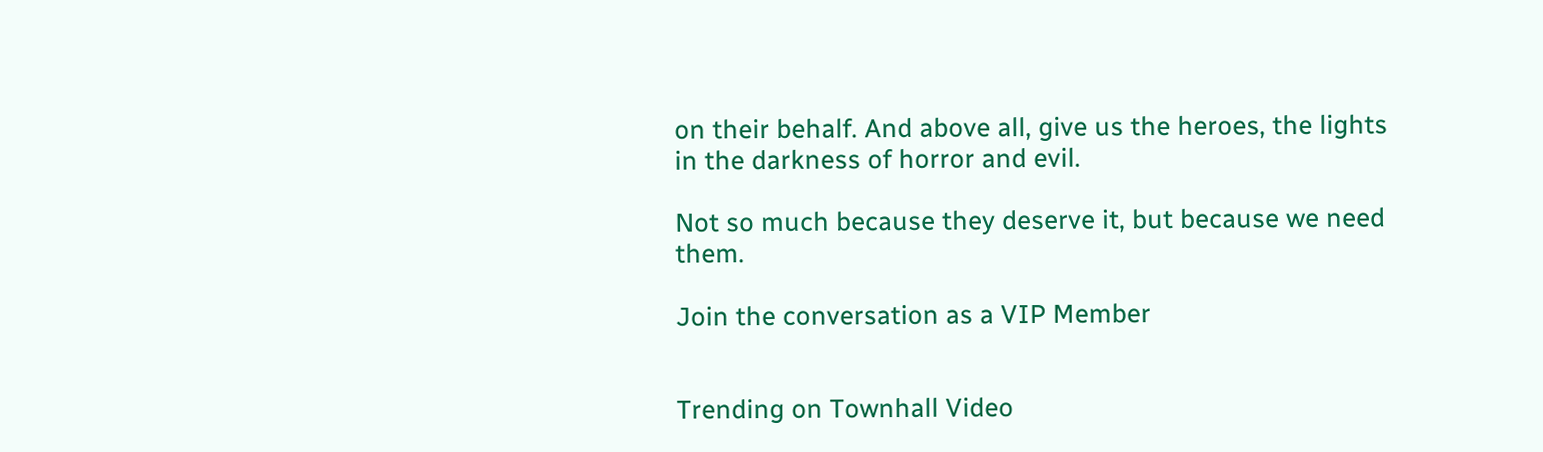on their behalf. And above all, give us the heroes, the lights in the darkness of horror and evil.

Not so much because they deserve it, but because we need them.

Join the conversation as a VIP Member


Trending on Townhall Video